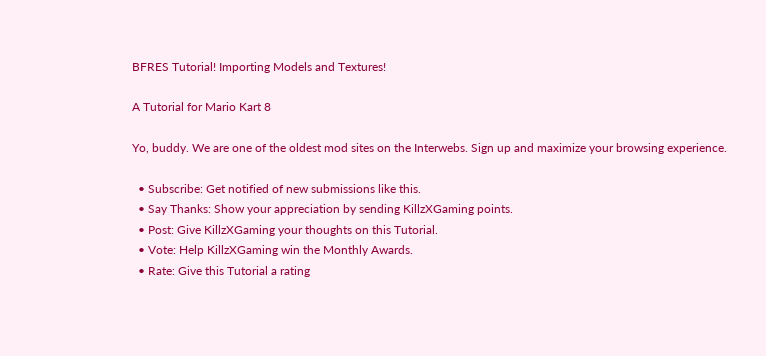BFRES Tutorial! Importing Models and Textures!

A Tutorial for Mario Kart 8

Yo, buddy. We are one of the oldest mod sites on the Interwebs. Sign up and maximize your browsing experience.

  • Subscribe: Get notified of new submissions like this.
  • Say Thanks: Show your appreciation by sending KillzXGaming points.
  • Post: Give KillzXGaming your thoughts on this Tutorial.
  • Vote: Help KillzXGaming win the Monthly Awards.
  • Rate: Give this Tutorial a rating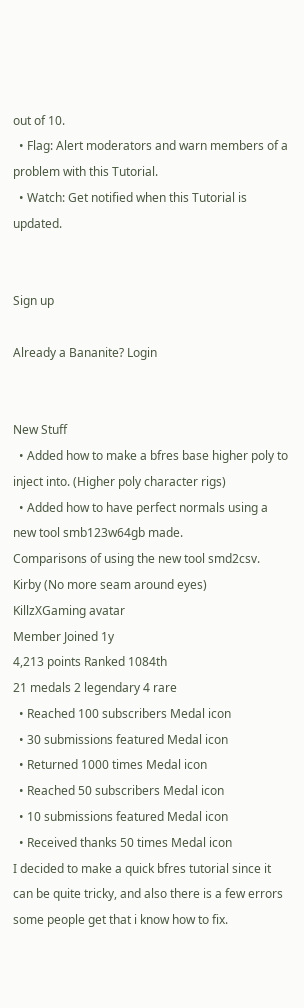out of 10.
  • Flag: Alert moderators and warn members of a problem with this Tutorial.
  • Watch: Get notified when this Tutorial is updated.


Sign up

Already a Bananite? Login


New Stuff
  • Added how to make a bfres base higher poly to inject into. (Higher poly character rigs)
  • Added how to have perfect normals using a new tool smb123w64gb made.
Comparisons of using the new tool smd2csv.
Kirby (No more seam around eyes)
KillzXGaming avatar
Member Joined 1y
4,213 points Ranked 1084th
21 medals 2 legendary 4 rare
  • Reached 100 subscribers Medal icon
  • 30 submissions featured Medal icon
  • Returned 1000 times Medal icon
  • Reached 50 subscribers Medal icon
  • 10 submissions featured Medal icon
  • Received thanks 50 times Medal icon
I decided to make a quick bfres tutorial since it can be quite tricky, and also there is a few errors some people get that i know how to fix.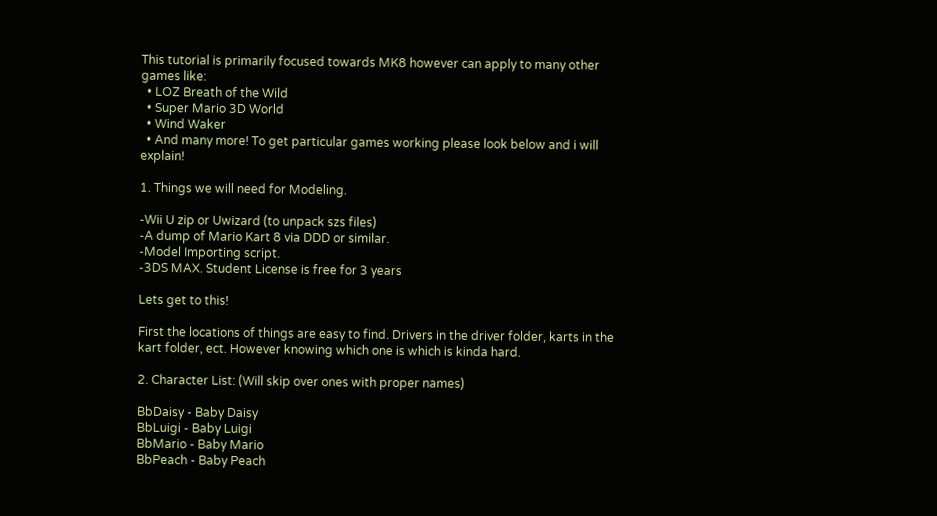This tutorial is primarily focused towards MK8 however can apply to many other games like:
  • LOZ Breath of the Wild
  • Super Mario 3D World
  • Wind Waker
  • And many more! To get particular games working please look below and i will explain!

1. Things we will need for Modeling.

-Wii U zip or Uwizard (to unpack szs files)
-A dump of Mario Kart 8 via DDD or similar.
-Model Importing script.
-3DS MAX. Student License is free for 3 years

Lets get to this!

First the locations of things are easy to find. Drivers in the driver folder, karts in the kart folder, ect. However knowing which one is which is kinda hard.

2. Character List: (Will skip over ones with proper names)

BbDaisy - Baby Daisy
BbLuigi - Baby Luigi
BbMario - Baby Mario
BbPeach - Baby Peach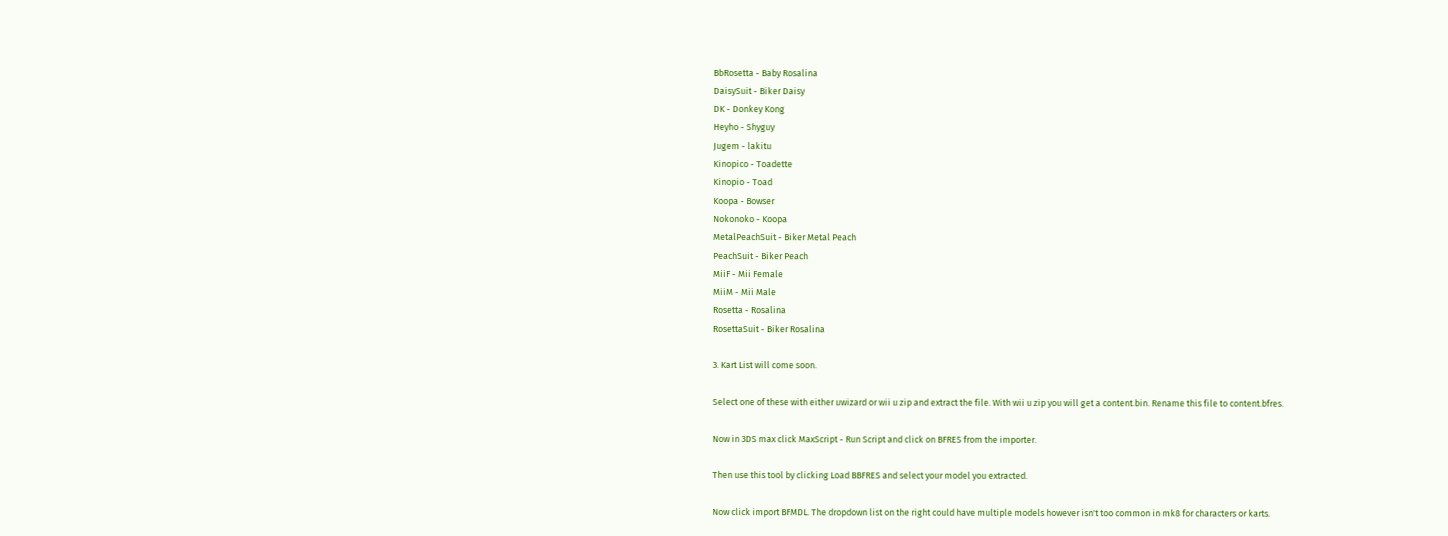BbRosetta - Baby Rosalina
DaisySuit - Biker Daisy
DK - Donkey Kong
Heyho - Shyguy
Jugem - lakitu
Kinopico - Toadette
Kinopio - Toad
Koopa - Bowser
Nokonoko - Koopa
MetalPeachSuit - Biker Metal Peach
PeachSuit - Biker Peach
MiiF - Mii Female
MiiM - Mii Male
Rosetta - Rosalina
RosettaSuit - Biker Rosalina

3. Kart List will come soon.

Select one of these with either uwizard or wii u zip and extract the file. With wii u zip you will get a content.bin. Rename this file to content.bfres.

Now in 3DS max click MaxScript - Run Script and click on BFRES from the importer.

Then use this tool by clicking Load BBFRES and select your model you extracted.

Now click import BFMDL. The dropdown list on the right could have multiple models however isn't too common in mk8 for characters or karts.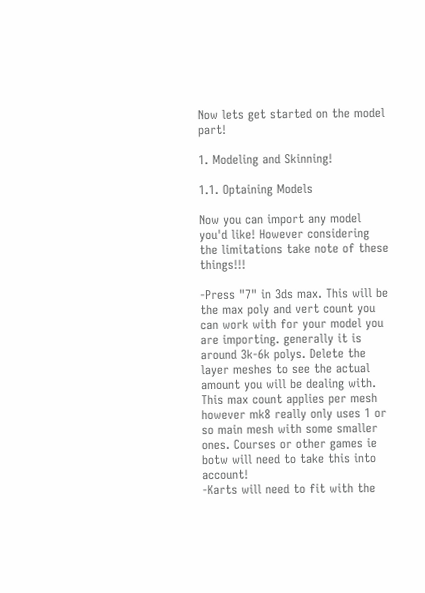Now lets get started on the model part!

1. Modeling and Skinning!

1.1. Optaining Models

Now you can import any model you'd like! However considering the limitations take note of these things!!!

-Press "7" in 3ds max. This will be the max poly and vert count you can work with for your model you are importing. generally it is around 3k-6k polys. Delete the layer meshes to see the actual amount you will be dealing with. This max count applies per mesh however mk8 really only uses 1 or so main mesh with some smaller ones. Courses or other games ie botw will need to take this into account!
-Karts will need to fit with the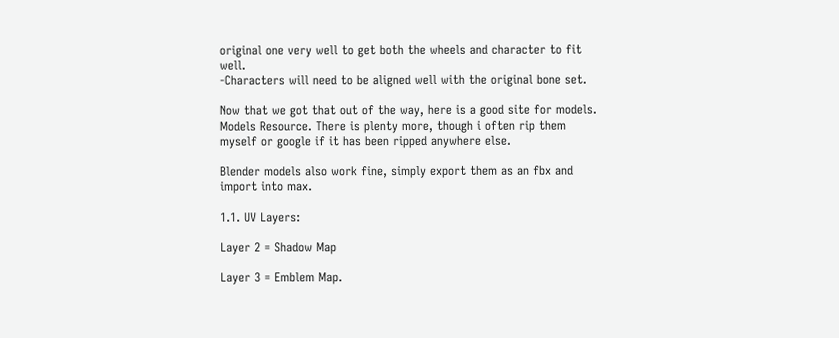original one very well to get both the wheels and character to fit well.
-Characters will need to be aligned well with the original bone set.

Now that we got that out of the way, here is a good site for models. Models Resource. There is plenty more, though i often rip them myself or google if it has been ripped anywhere else.

Blender models also work fine, simply export them as an fbx and import into max.

1.1. UV Layers:

Layer 2 = Shadow Map

Layer 3 = Emblem Map.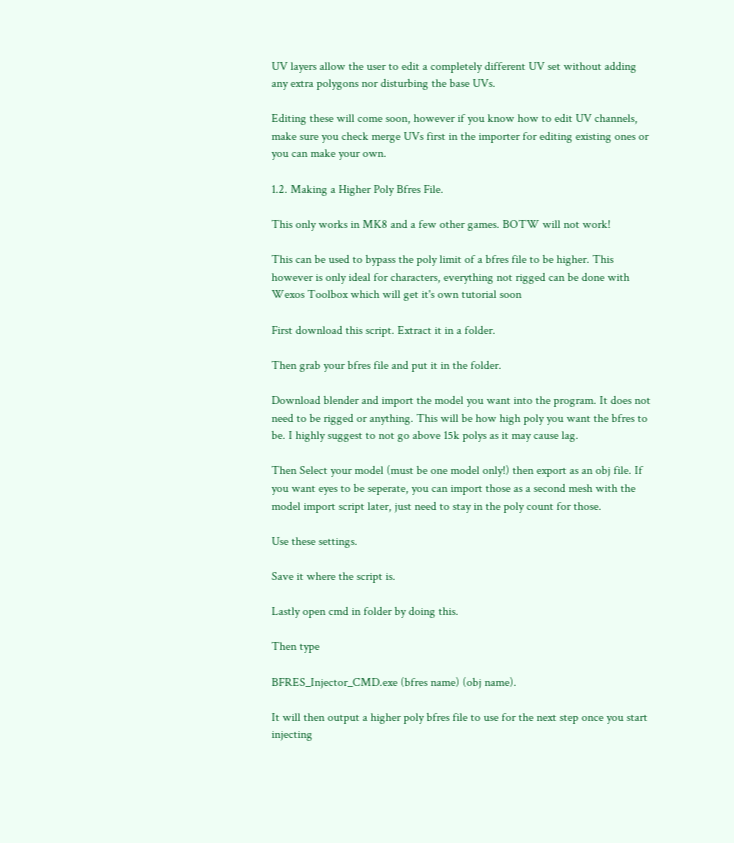UV layers allow the user to edit a completely different UV set without adding any extra polygons nor disturbing the base UVs.

Editing these will come soon, however if you know how to edit UV channels, make sure you check merge UVs first in the importer for editing existing ones or you can make your own.

1.2. Making a Higher Poly Bfres File.

This only works in MK8 and a few other games. BOTW will not work!

This can be used to bypass the poly limit of a bfres file to be higher. This however is only ideal for characters, everything not rigged can be done with Wexos Toolbox which will get it's own tutorial soon

First download this script. Extract it in a folder.

Then grab your bfres file and put it in the folder.

Download blender and import the model you want into the program. It does not need to be rigged or anything. This will be how high poly you want the bfres to be. I highly suggest to not go above 15k polys as it may cause lag.

Then Select your model (must be one model only!) then export as an obj file. If you want eyes to be seperate, you can import those as a second mesh with the model import script later, just need to stay in the poly count for those.

Use these settings.

Save it where the script is.

Lastly open cmd in folder by doing this.

Then type

BFRES_Injector_CMD.exe (bfres name) (obj name).

It will then output a higher poly bfres file to use for the next step once you start injecting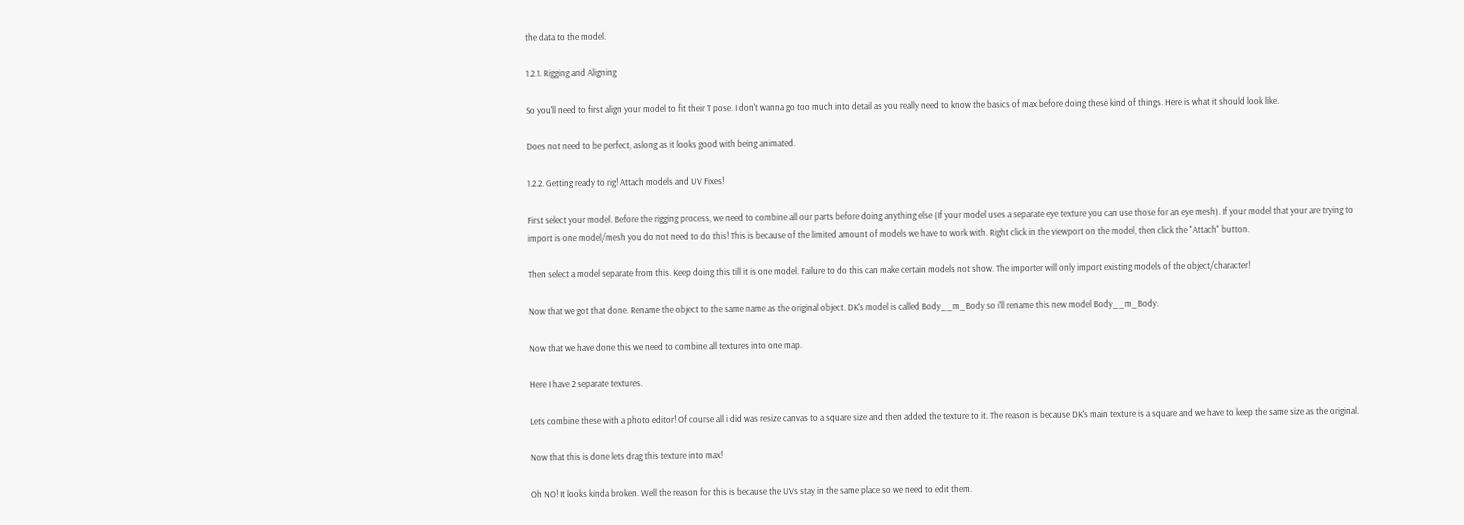the data to the model.

1.2.1. Rigging and Aligning

So you'll need to first align your model to fit their T pose. I don't wanna go too much into detail as you really need to know the basics of max before doing these kind of things. Here is what it should look like.

Does not need to be perfect, aslong as it looks good with being animated.

1.2.2. Getting ready to rig! Attach models and UV Fixes!

First select your model. Before the rigging process, we need to combine all our parts before doing anything else (If your model uses a separate eye texture you can use those for an eye mesh). If your model that your are trying to import is one model/mesh you do not need to do this! This is because of the limited amount of models we have to work with. Right click in the viewport on the model, then click the "Attach" button.

Then select a model separate from this. Keep doing this till it is one model. Failure to do this can make certain models not show. The importer will only import existing models of the object/character!

Now that we got that done. Rename the object to the same name as the original object. DK's model is called Body__m_Body so i'll rename this new model Body__m_Body.

Now that we have done this we need to combine all textures into one map.

Here I have 2 separate textures.

Lets combine these with a photo editor! Of course all i did was resize canvas to a square size and then added the texture to it. The reason is because DK's main texture is a square and we have to keep the same size as the original.

Now that this is done lets drag this texture into max!

Oh NO! It looks kinda broken. Well the reason for this is because the UVs stay in the same place so we need to edit them.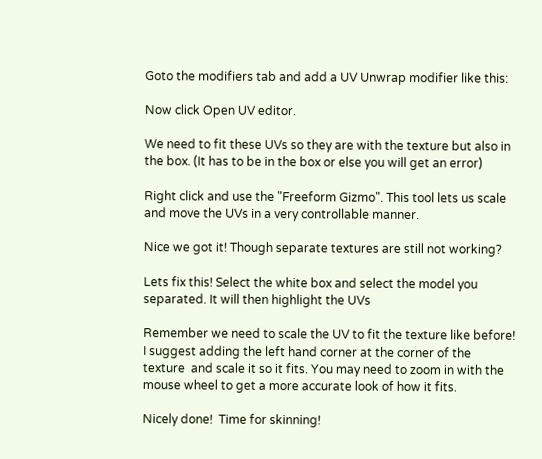Goto the modifiers tab and add a UV Unwrap modifier like this:

Now click Open UV editor.

We need to fit these UVs so they are with the texture but also in the box. (It has to be in the box or else you will get an error)

Right click and use the "Freeform Gizmo". This tool lets us scale and move the UVs in a very controllable manner.

Nice we got it! Though separate textures are still not working?

Lets fix this! Select the white box and select the model you separated. It will then highlight the UVs

Remember we need to scale the UV to fit the texture like before! I suggest adding the left hand corner at the corner of the texture  and scale it so it fits. You may need to zoom in with the mouse wheel to get a more accurate look of how it fits.

Nicely done!  Time for skinning!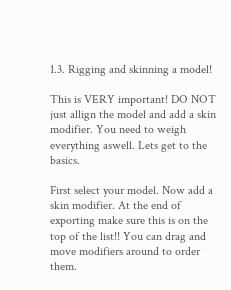1.3. Rigging and skinning a model!

This is VERY important! DO NOT just allign the model and add a skin modifier. You need to weigh everything aswell. Lets get to the basics.

First select your model. Now add a skin modifier. At the end of exporting make sure this is on the top of the list!! You can drag and move modifiers around to order them.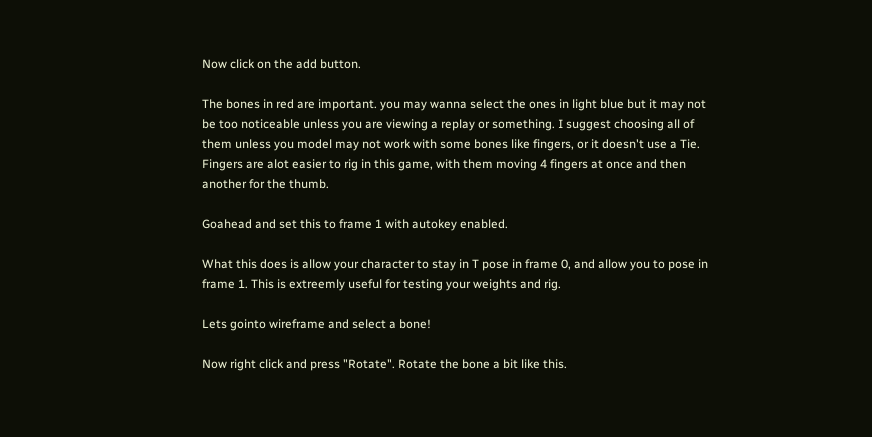Now click on the add button.

The bones in red are important. you may wanna select the ones in light blue but it may not be too noticeable unless you are viewing a replay or something. I suggest choosing all of them unless you model may not work with some bones like fingers, or it doesn't use a Tie. Fingers are alot easier to rig in this game, with them moving 4 fingers at once and then another for the thumb.

Goahead and set this to frame 1 with autokey enabled.

What this does is allow your character to stay in T pose in frame 0, and allow you to pose in frame 1. This is extreemly useful for testing your weights and rig.

Lets gointo wireframe and select a bone!

Now right click and press "Rotate". Rotate the bone a bit like this.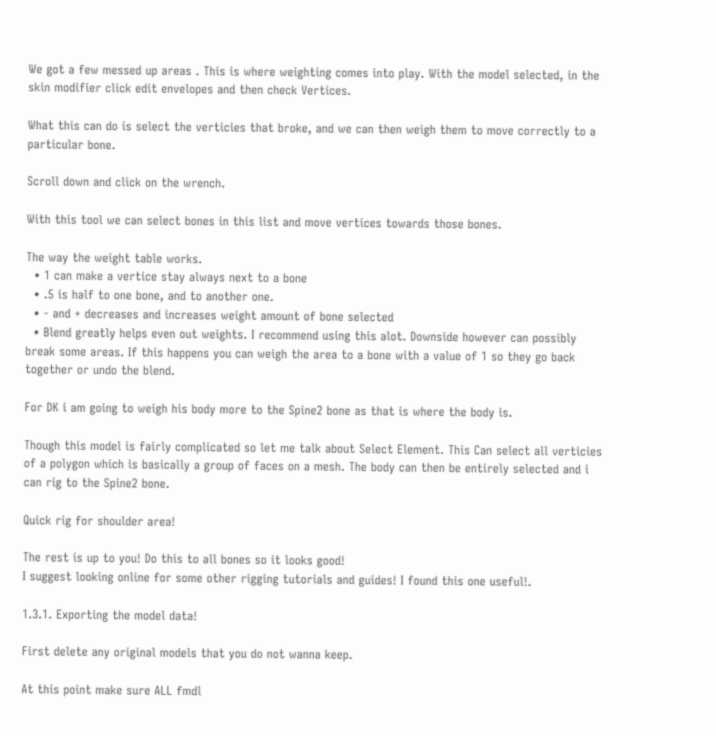We got a few messed up areas . This is where weighting comes into play. With the model selected, in the skin modifier click edit envelopes and then check Vertices.

What this can do is select the verticies that broke, and we can then weigh them to move correctly to a particular bone.

Scroll down and click on the wrench.

With this tool we can select bones in this list and move vertices towards those bones.

The way the weight table works.
  • 1 can make a vertice stay always next to a bone
  • .5 is half to one bone, and to another one.
  • - and + decreases and increases weight amount of bone selected
  • Blend greatly helps even out weights. I recommend using this alot. Downside however can possibly break some areas. If this happens you can weigh the area to a bone with a value of 1 so they go back together or undo the blend.

For DK i am going to weigh his body more to the Spine2 bone as that is where the body is.

Though this model is fairly complicated so let me talk about Select Element. This Can select all verticies of a polygon which is basically a group of faces on a mesh. The body can then be entirely selected and i can rig to the Spine2 bone.

Quick rig for shoulder area!

The rest is up to you! Do this to all bones so it looks good!
I suggest looking online for some other rigging tutorials and guides! I found this one useful!.

1.3.1. Exporting the model data!

First delete any original models that you do not wanna keep.

At this point make sure ALL fmdl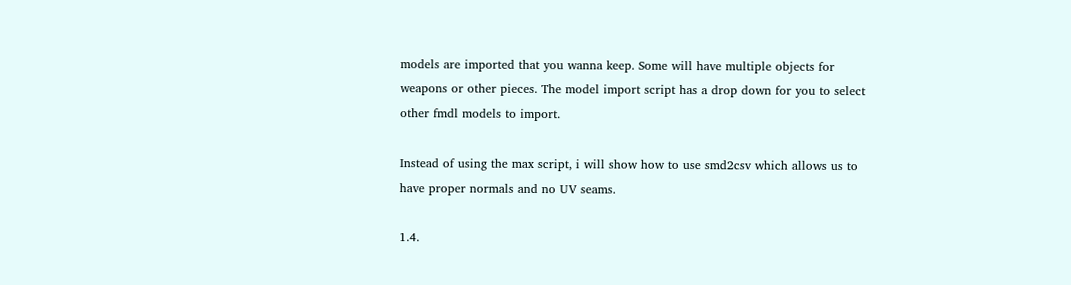models are imported that you wanna keep. Some will have multiple objects for weapons or other pieces. The model import script has a drop down for you to select other fmdl models to import.

Instead of using the max script, i will show how to use smd2csv which allows us to have proper normals and no UV seams.

1.4.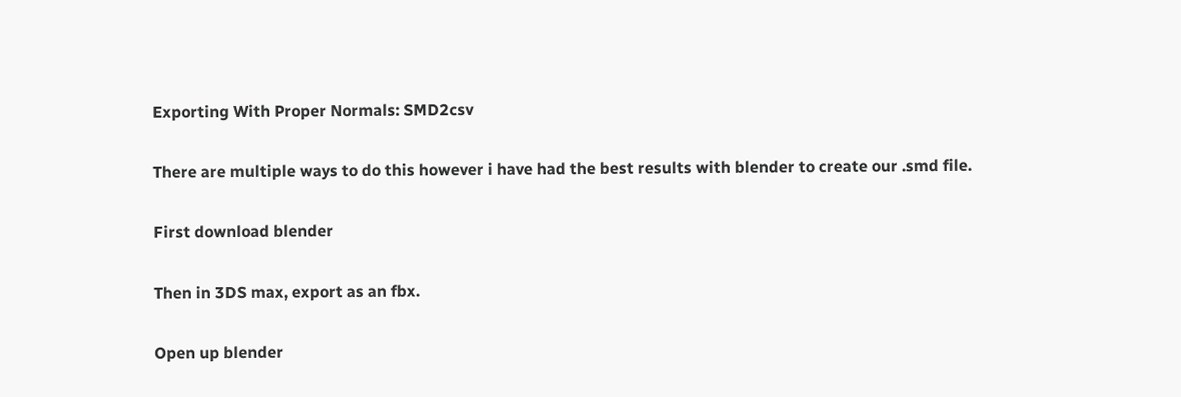Exporting With Proper Normals: SMD2csv

There are multiple ways to do this however i have had the best results with blender to create our .smd file.

First download blender

Then in 3DS max, export as an fbx.

Open up blender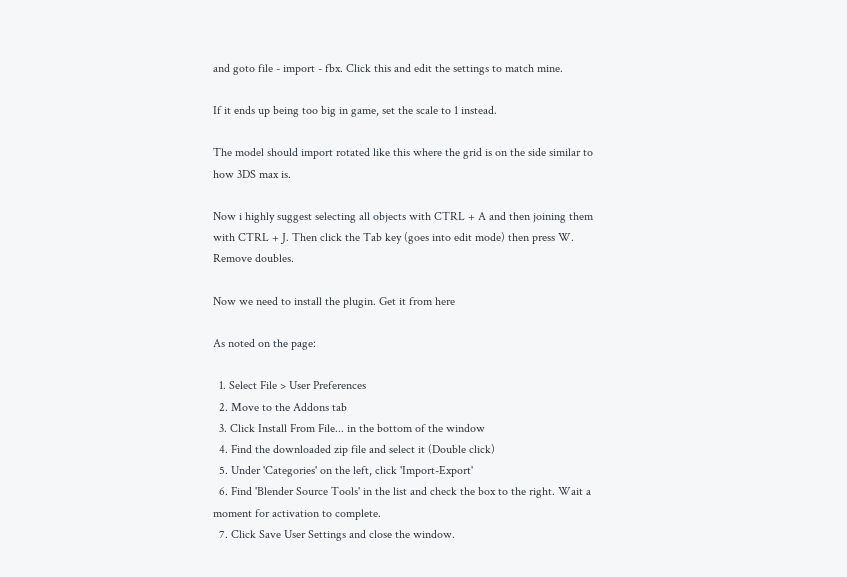and goto file - import - fbx. Click this and edit the settings to match mine.

If it ends up being too big in game, set the scale to 1 instead.

The model should import rotated like this where the grid is on the side similar to how 3DS max is.

Now i highly suggest selecting all objects with CTRL + A and then joining them with CTRL + J. Then click the Tab key (goes into edit mode) then press W. Remove doubles.

Now we need to install the plugin. Get it from here

As noted on the page:

  1. Select File > User Preferences
  2. Move to the Addons tab
  3. Click Install From File... in the bottom of the window
  4. Find the downloaded zip file and select it (Double click)
  5. Under 'Categories' on the left, click 'Import-Export'
  6. Find 'Blender Source Tools' in the list and check the box to the right. Wait a moment for activation to complete.
  7. Click Save User Settings and close the window.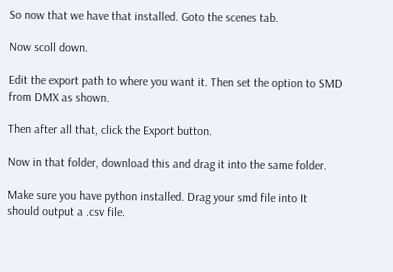So now that we have that installed. Goto the scenes tab.

Now scoll down.

Edit the export path to where you want it. Then set the option to SMD from DMX as shown.

Then after all that, click the Export button.

Now in that folder, download this and drag it into the same folder.

Make sure you have python installed. Drag your smd file into It should output a .csv file.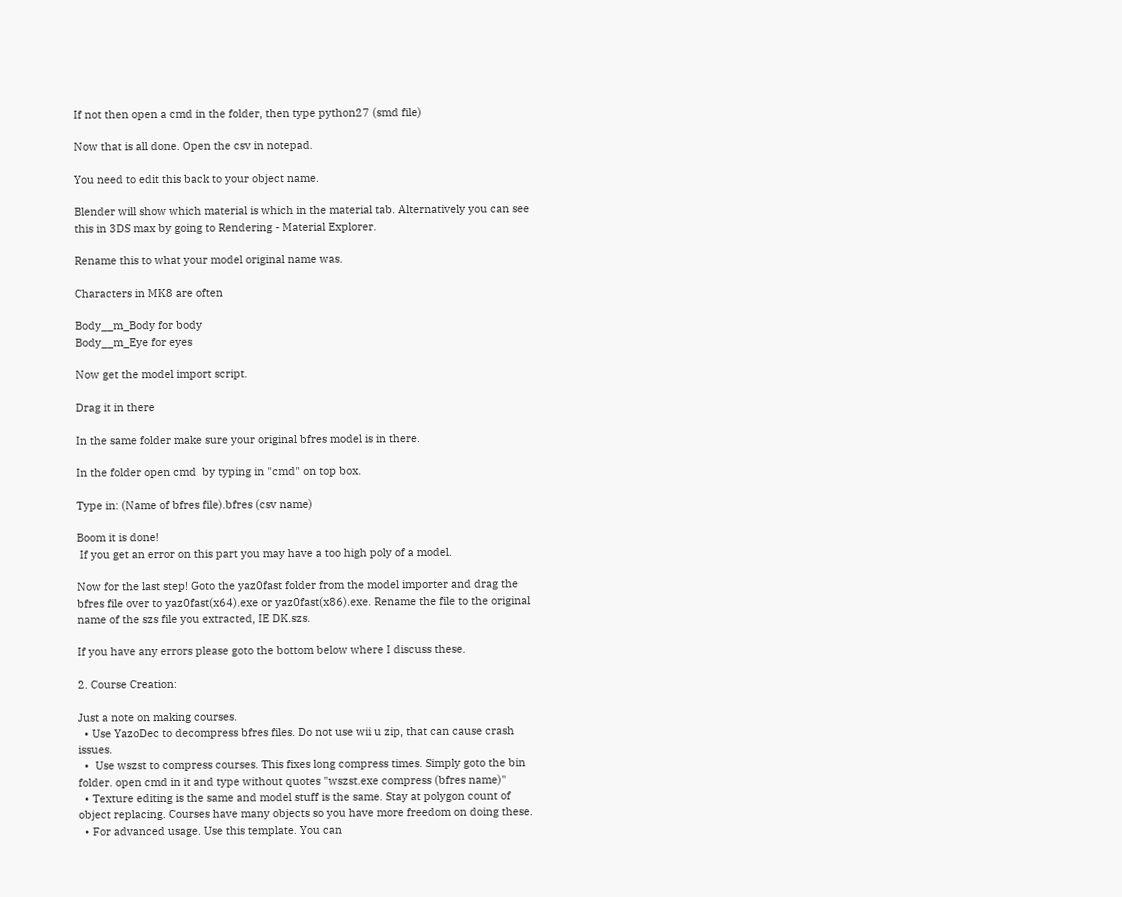If not then open a cmd in the folder, then type python27 (smd file)

Now that is all done. Open the csv in notepad.

You need to edit this back to your object name.

Blender will show which material is which in the material tab. Alternatively you can see this in 3DS max by going to Rendering - Material Explorer.

Rename this to what your model original name was.

Characters in MK8 are often

Body__m_Body for body
Body__m_Eye for eyes

Now get the model import script.

Drag it in there

In the same folder make sure your original bfres model is in there.

In the folder open cmd  by typing in "cmd" on top box.

Type in: (Name of bfres file).bfres (csv name)

Boom it is done!
 If you get an error on this part you may have a too high poly of a model.

Now for the last step! Goto the yaz0fast folder from the model importer and drag the bfres file over to yaz0fast(x64).exe or yaz0fast(x86).exe. Rename the file to the original name of the szs file you extracted, IE DK.szs.

If you have any errors please goto the bottom below where I discuss these.

2. Course Creation:

Just a note on making courses.
  • Use YazoDec to decompress bfres files. Do not use wii u zip, that can cause crash issues.
  •  Use wszst to compress courses. This fixes long compress times. Simply goto the bin folder. open cmd in it and type without quotes "wszst.exe compress (bfres name)"
  • Texture editing is the same and model stuff is the same. Stay at polygon count of object replacing. Courses have many objects so you have more freedom on doing these.
  • For advanced usage. Use this template. You can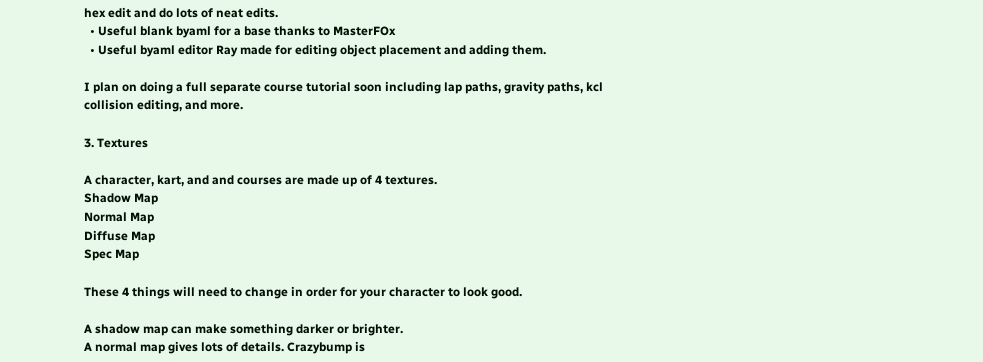hex edit and do lots of neat edits.
  • Useful blank byaml for a base thanks to MasterFOx
  • Useful byaml editor Ray made for editing object placement and adding them.

I plan on doing a full separate course tutorial soon including lap paths, gravity paths, kcl collision editing, and more.

3. Textures

A character, kart, and and courses are made up of 4 textures.
Shadow Map
Normal Map
Diffuse Map
Spec Map

These 4 things will need to change in order for your character to look good.

A shadow map can make something darker or brighter.
A normal map gives lots of details. Crazybump is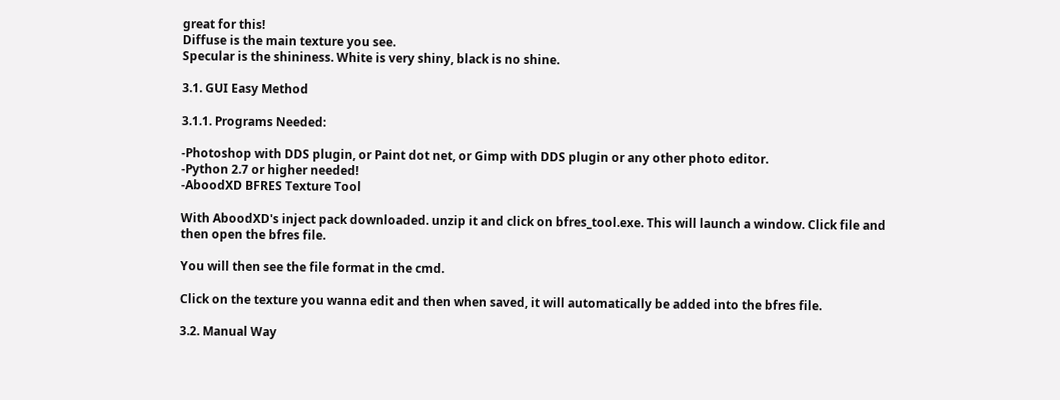great for this!
Diffuse is the main texture you see.
Specular is the shininess. White is very shiny, black is no shine.

3.1. GUI Easy Method

3.1.1. Programs Needed:

-Photoshop with DDS plugin, or Paint dot net, or Gimp with DDS plugin or any other photo editor.
-Python 2.7 or higher needed!
-AboodXD BFRES Texture Tool

With AboodXD's inject pack downloaded. unzip it and click on bfres_tool.exe. This will launch a window. Click file and then open the bfres file.

You will then see the file format in the cmd.

Click on the texture you wanna edit and then when saved, it will automatically be added into the bfres file.

3.2. Manual Way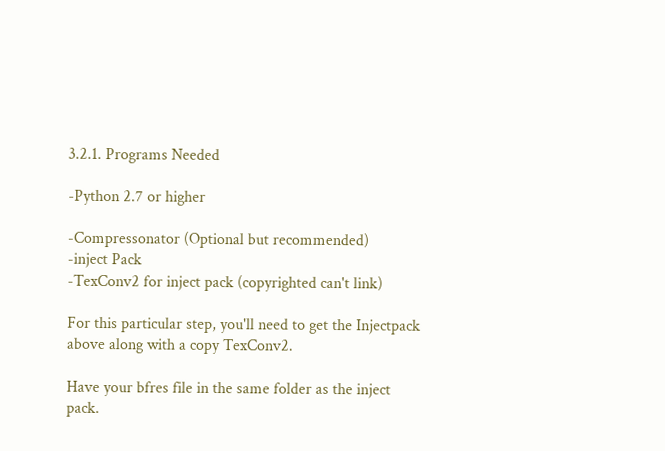3.2.1. Programs Needed

-Python 2.7 or higher

-Compressonator (Optional but recommended)
-inject Pack
-TexConv2 for inject pack (copyrighted can't link)

For this particular step, you'll need to get the Injectpack above along with a copy TexConv2.

Have your bfres file in the same folder as the inject pack.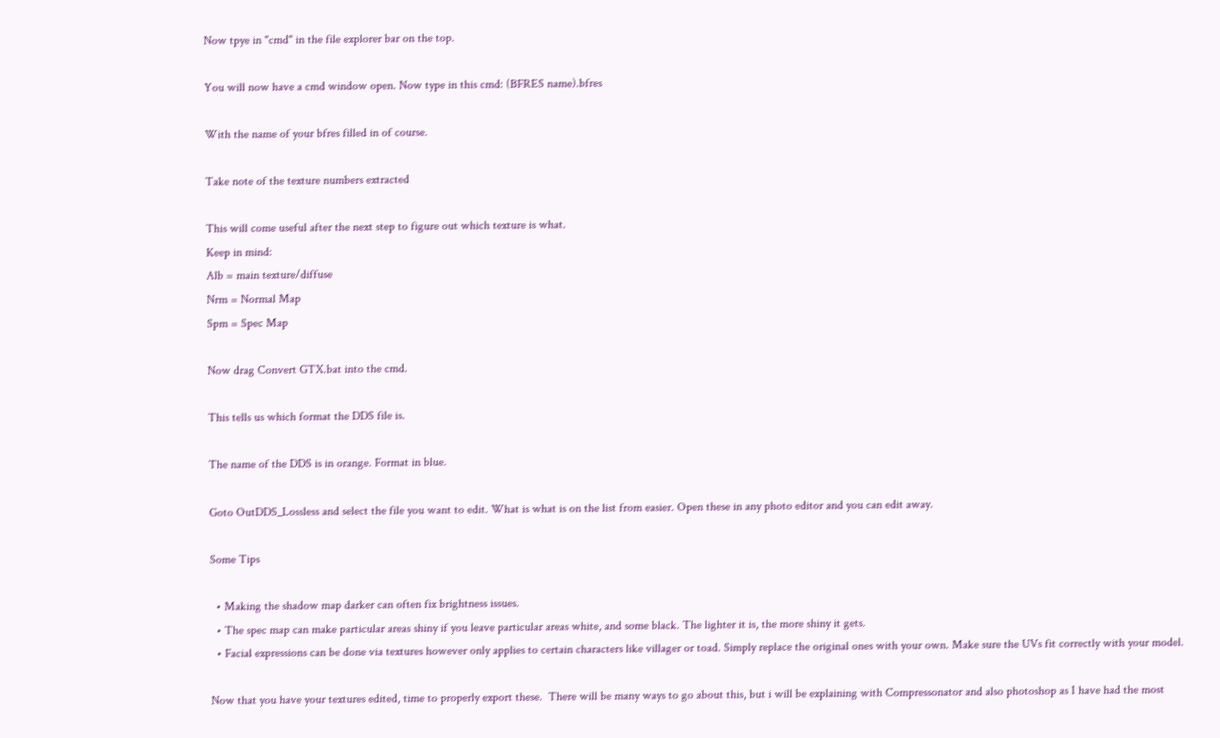Now tpye in "cmd" in the file explorer bar on the top.

You will now have a cmd window open. Now type in this cmd: (BFRES name).bfres

With the name of your bfres filled in of course.

Take note of the texture numbers extracted

This will come useful after the next step to figure out which texture is what.
Keep in mind:
Alb = main texture/diffuse
Nrm = Normal Map
Spm = Spec Map

Now drag Convert GTX.bat into the cmd.

This tells us which format the DDS file is.

The name of the DDS is in orange. Format in blue.

Goto OutDDS_Lossless and select the file you want to edit. What is what is on the list from easier. Open these in any photo editor and you can edit away.

Some Tips

  • Making the shadow map darker can often fix brightness issues.
  • The spec map can make particular areas shiny if you leave particular areas white, and some black. The lighter it is, the more shiny it gets.
  • Facial expressions can be done via textures however only applies to certain characters like villager or toad. Simply replace the original ones with your own. Make sure the UVs fit correctly with your model.

Now that you have your textures edited, time to properly export these.  There will be many ways to go about this, but i will be explaining with Compressonator and also photoshop as I have had the most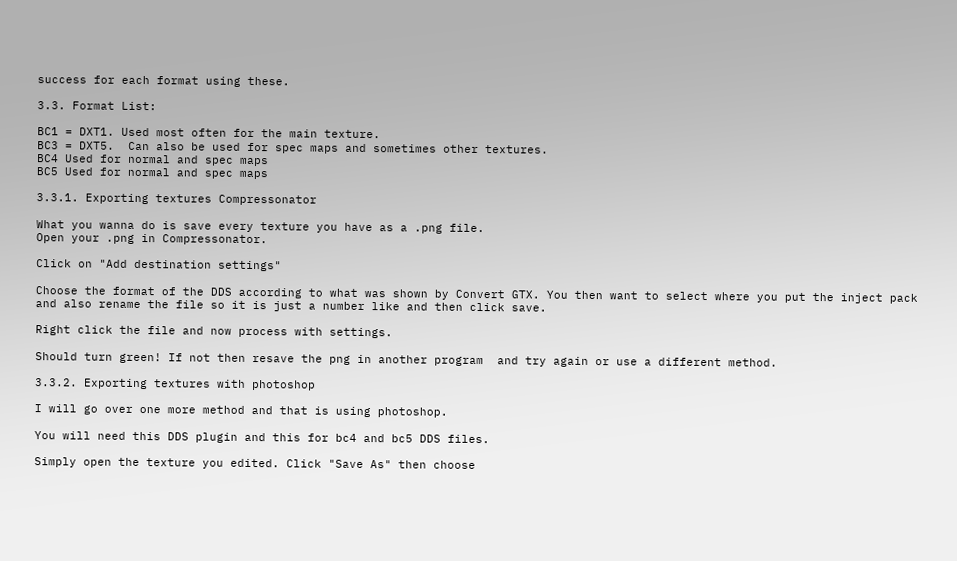success for each format using these.

3.3. Format List:

BC1 = DXT1. Used most often for the main texture.
BC3 = DXT5.  Can also be used for spec maps and sometimes other textures.
BC4 Used for normal and spec maps
BC5 Used for normal and spec maps

3.3.1. Exporting textures Compressonator

What you wanna do is save every texture you have as a .png file.
Open your .png in Compressonator.

Click on "Add destination settings"

Choose the format of the DDS according to what was shown by Convert GTX. You then want to select where you put the inject pack and also rename the file so it is just a number like and then click save.

Right click the file and now process with settings.

Should turn green! If not then resave the png in another program  and try again or use a different method.

3.3.2. Exporting textures with photoshop

I will go over one more method and that is using photoshop.

You will need this DDS plugin and this for bc4 and bc5 DDS files.

Simply open the texture you edited. Click "Save As" then choose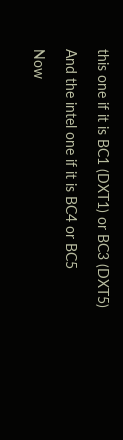this one if it is BC1 (DXT1) or BC3 (DXT5)

And the intel one if it is BC4 or BC5

Now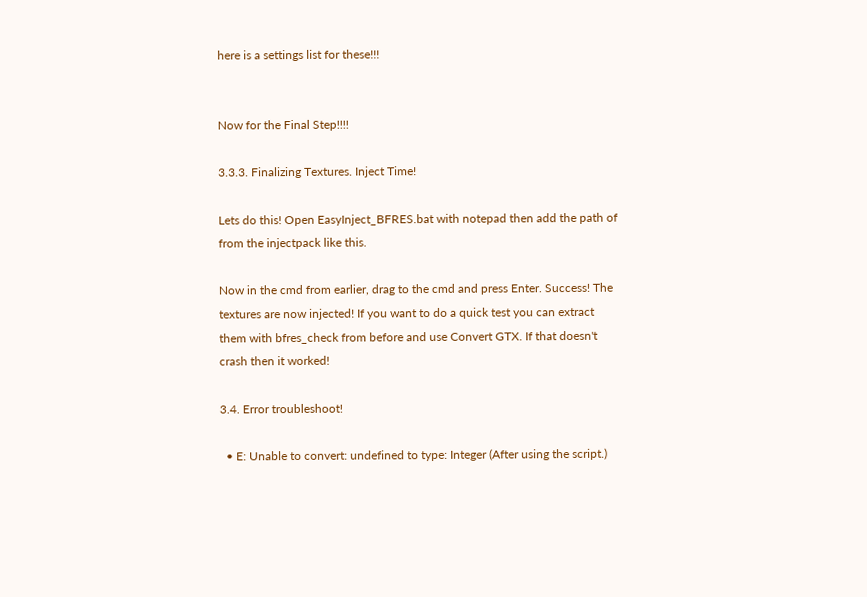here is a settings list for these!!!


Now for the Final Step!!!!

3.3.3. Finalizing Textures. Inject Time!

Lets do this! Open EasyInject_BFRES.bat with notepad then add the path of from the injectpack like this.

Now in the cmd from earlier, drag to the cmd and press Enter. Success! The textures are now injected! If you want to do a quick test you can extract them with bfres_check from before and use Convert GTX. If that doesn't crash then it worked!

3.4. Error troubleshoot!

  • E: Unable to convert: undefined to type: Integer (After using the script.)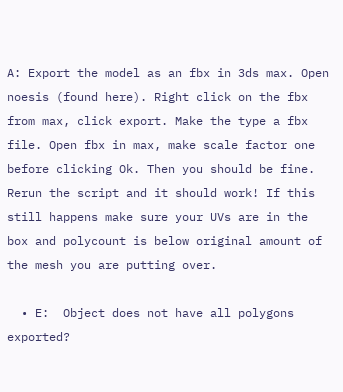A: Export the model as an fbx in 3ds max. Open noesis (found here). Right click on the fbx from max, click export. Make the type a fbx file. Open fbx in max, make scale factor one before clicking Ok. Then you should be fine. Rerun the script and it should work! If this still happens make sure your UVs are in the box and polycount is below original amount of the mesh you are putting over.

  • E:  Object does not have all polygons exported?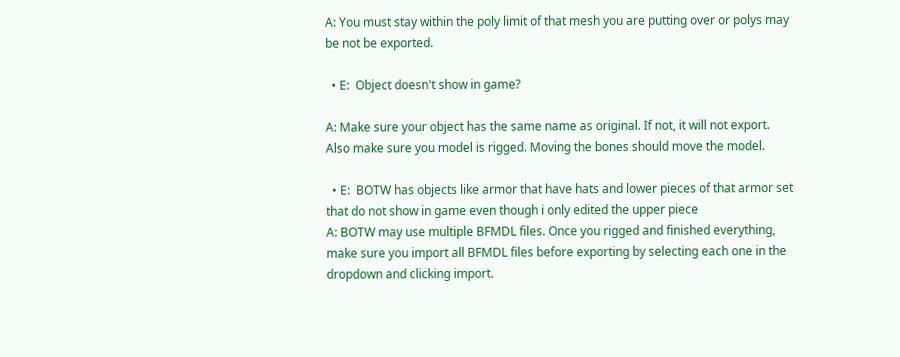A: You must stay within the poly limit of that mesh you are putting over or polys may be not be exported.

  • E:  Object doesn't show in game?

A: Make sure your object has the same name as original. If not, it will not export. Also make sure you model is rigged. Moving the bones should move the model.

  • E:  BOTW has objects like armor that have hats and lower pieces of that armor set that do not show in game even though i only edited the upper piece
A: BOTW may use multiple BFMDL files. Once you rigged and finished everything, make sure you import all BFMDL files before exporting by selecting each one in the dropdown and clicking import.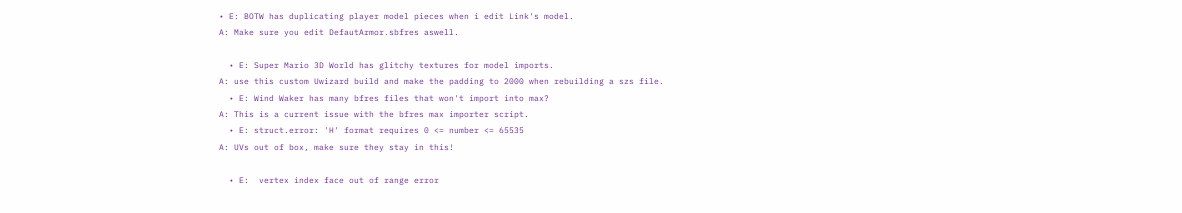• E: BOTW has duplicating player model pieces when i edit Link's model.
A: Make sure you edit DefautArmor.sbfres aswell.

  • E: Super Mario 3D World has glitchy textures for model imports.
A: use this custom Uwizard build and make the padding to 2000 when rebuilding a szs file.
  • E: Wind Waker has many bfres files that won't import into max?
A: This is a current issue with the bfres max importer script.
  • E: struct.error: 'H' format requires 0 <= number <= 65535
A: UVs out of box, make sure they stay in this!

  • E:  vertex index face out of range error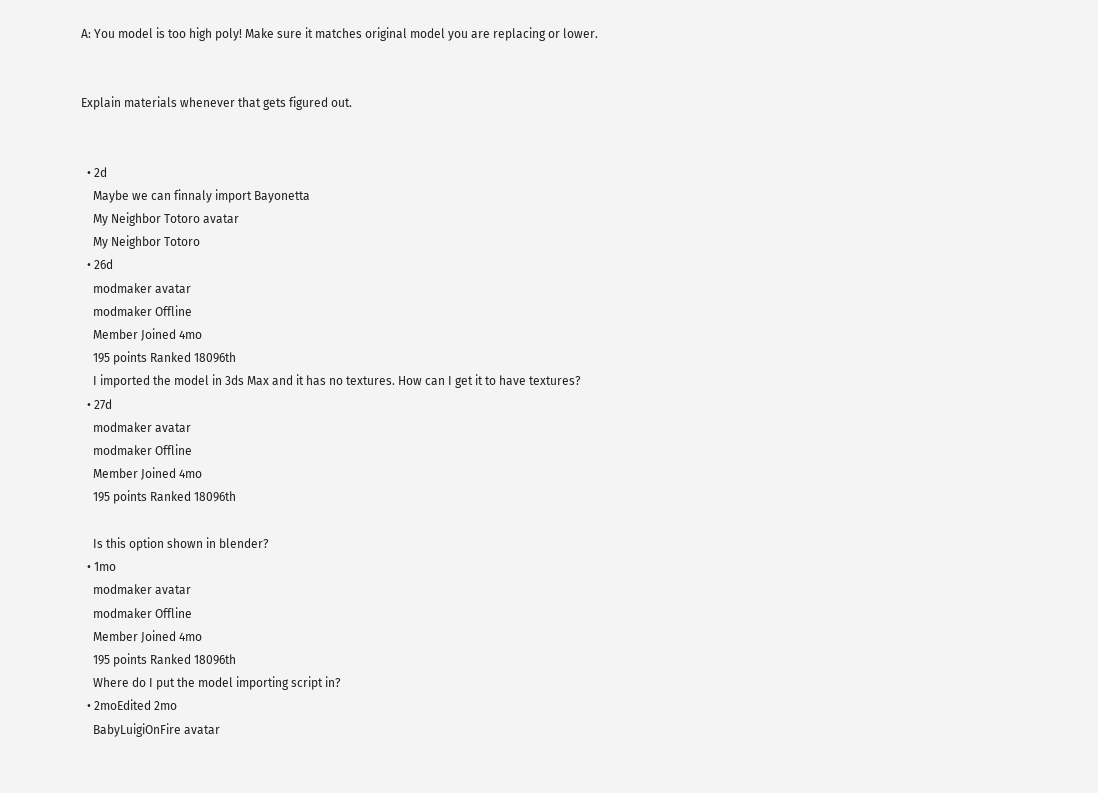A: You model is too high poly! Make sure it matches original model you are replacing or lower.


Explain materials whenever that gets figured out.


  • 2d
    Maybe we can finnaly import Bayonetta
    My Neighbor Totoro avatar
    My Neighbor Totoro
  • 26d
    modmaker avatar
    modmaker Offline
    Member Joined 4mo
    195 points Ranked 18096th
    I imported the model in 3ds Max and it has no textures. How can I get it to have textures?
  • 27d
    modmaker avatar
    modmaker Offline
    Member Joined 4mo
    195 points Ranked 18096th

    Is this option shown in blender?
  • 1mo
    modmaker avatar
    modmaker Offline
    Member Joined 4mo
    195 points Ranked 18096th
    Where do I put the model importing script in?
  • 2moEdited 2mo
    BabyLuigiOnFire avatar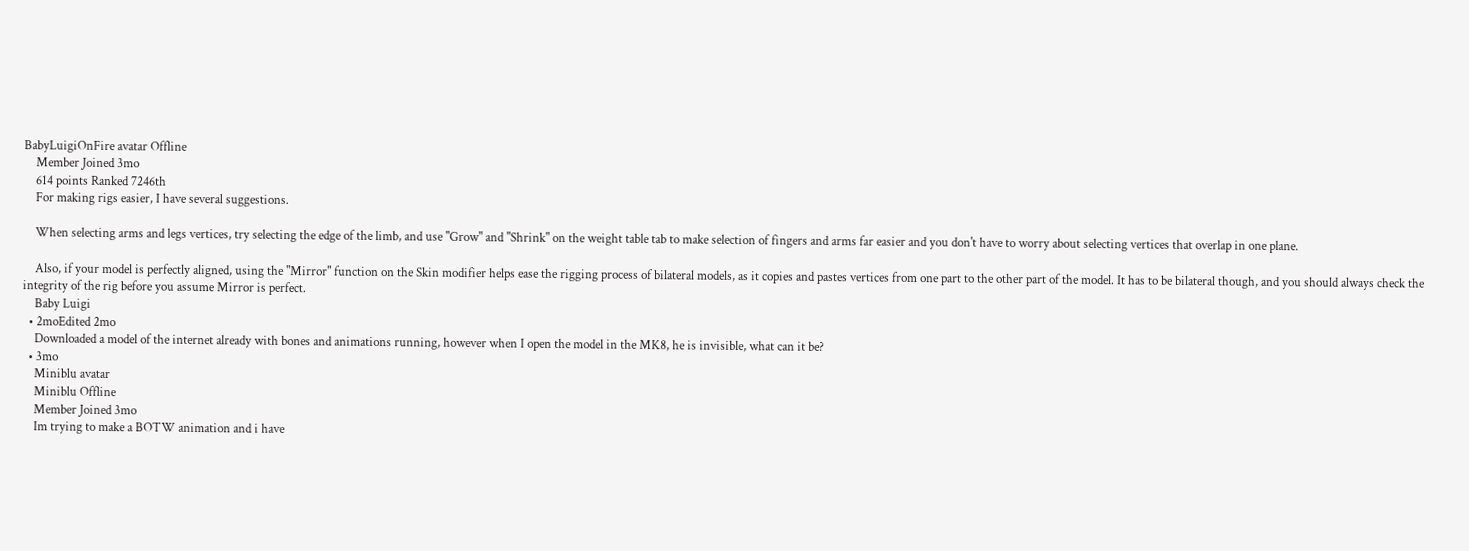BabyLuigiOnFire avatar Offline
    Member Joined 3mo
    614 points Ranked 7246th
    For making rigs easier, I have several suggestions.

    When selecting arms and legs vertices, try selecting the edge of the limb, and use "Grow" and "Shrink" on the weight table tab to make selection of fingers and arms far easier and you don't have to worry about selecting vertices that overlap in one plane.

    Also, if your model is perfectly aligned, using the "Mirror" function on the Skin modifier helps ease the rigging process of bilateral models, as it copies and pastes vertices from one part to the other part of the model. It has to be bilateral though, and you should always check the integrity of the rig before you assume Mirror is perfect.
    Baby Luigi
  • 2moEdited 2mo
    Downloaded a model of the internet already with bones and animations running, however when I open the model in the MK8, he is invisible, what can it be?
  • 3mo
    Miniblu avatar
    Miniblu Offline
    Member Joined 3mo
    Im trying to make a BOTW animation and i have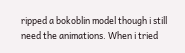ripped a bokoblin model though i still need the animations. When i tried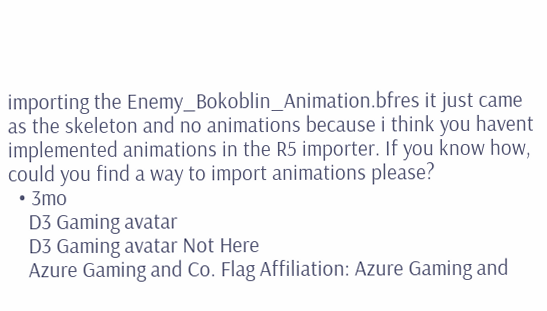importing the Enemy_Bokoblin_Animation.bfres it just came as the skeleton and no animations because i think you havent implemented animations in the R5 importer. If you know how, could you find a way to import animations please?
  • 3mo
    D3 Gaming avatar
    D3 Gaming avatar Not Here
    Azure Gaming and Co. Flag Affiliation: Azure Gaming and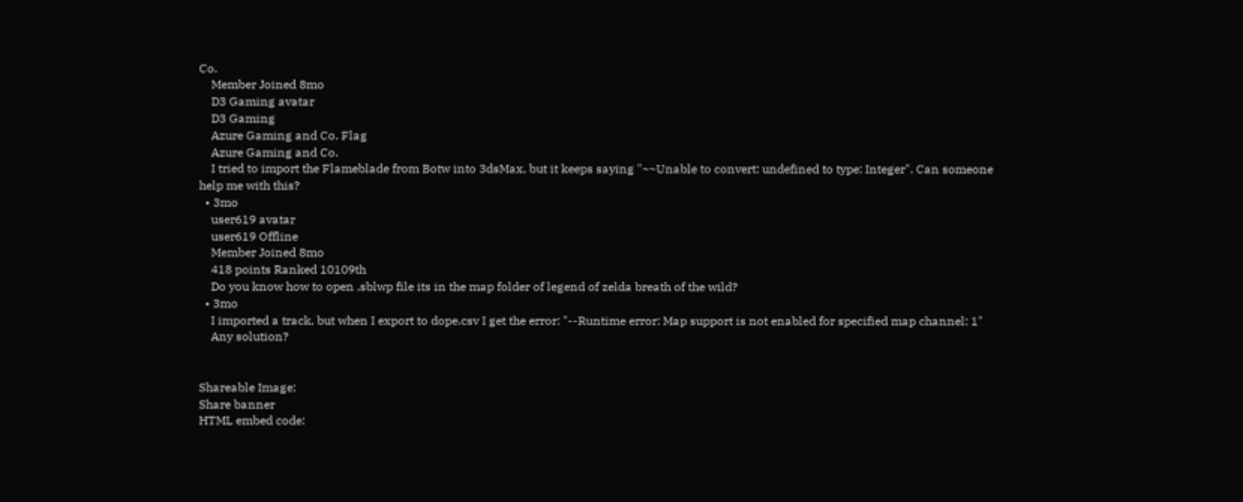Co.
    Member Joined 8mo
    D3 Gaming avatar
    D3 Gaming
    Azure Gaming and Co. Flag
    Azure Gaming and Co.
    I tried to import the Flameblade from Botw into 3dsMax, but it keeps saying "~~Unable to convert: undefined to type: Integer". Can someone help me with this?
  • 3mo
    user619 avatar
    user619 Offline
    Member Joined 8mo
    418 points Ranked 10109th
    Do you know how to open .sblwp file its in the map folder of legend of zelda breath of the wild?
  • 3mo
    I imported a track, but when I export to dope.csv I get the error: "--Runtime error: Map support is not enabled for specified map channel: 1"
    Any solution?


Shareable Image:
Share banner
HTML embed code: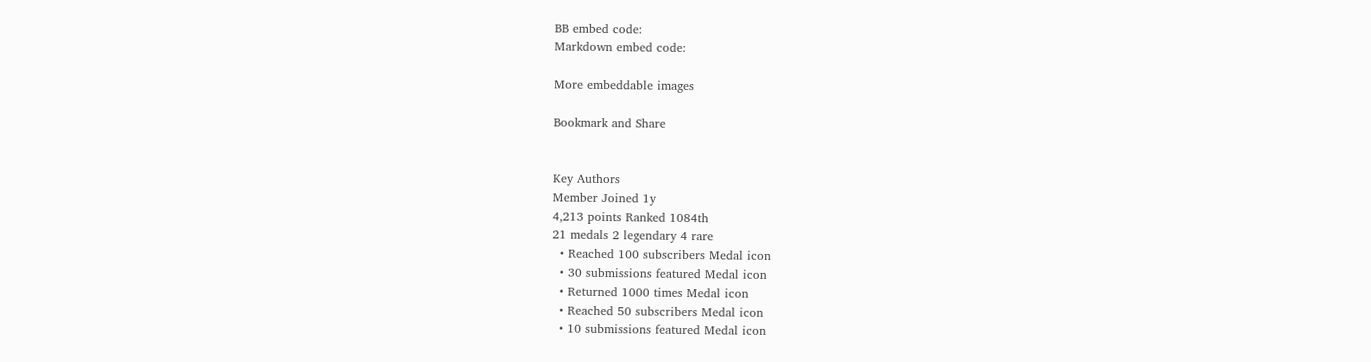BB embed code:
Markdown embed code:

More embeddable images

Bookmark and Share


Key Authors
Member Joined 1y
4,213 points Ranked 1084th
21 medals 2 legendary 4 rare
  • Reached 100 subscribers Medal icon
  • 30 submissions featured Medal icon
  • Returned 1000 times Medal icon
  • Reached 50 subscribers Medal icon
  • 10 submissions featured Medal icon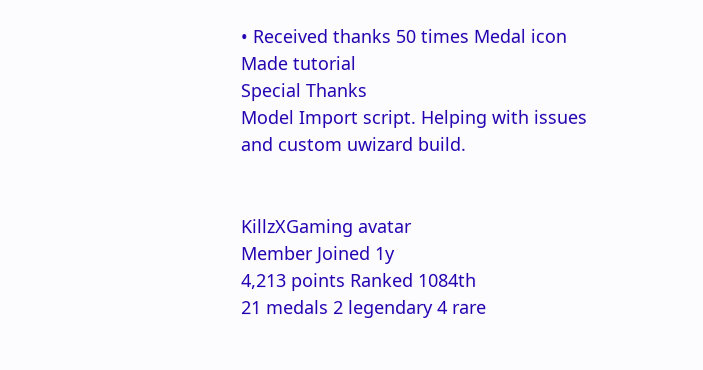• Received thanks 50 times Medal icon
Made tutorial
Special Thanks
Model Import script. Helping with issues and custom uwizard build.


KillzXGaming avatar
Member Joined 1y
4,213 points Ranked 1084th
21 medals 2 legendary 4 rare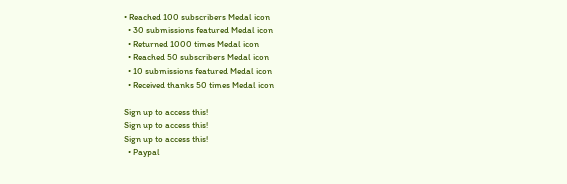• Reached 100 subscribers Medal icon
  • 30 submissions featured Medal icon
  • Returned 1000 times Medal icon
  • Reached 50 subscribers Medal icon
  • 10 submissions featured Medal icon
  • Received thanks 50 times Medal icon

Sign up to access this!
Sign up to access this!
Sign up to access this!
  • Paypal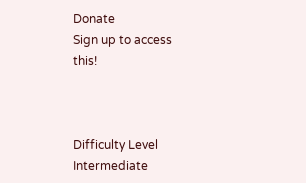Donate
Sign up to access this!



Difficulty Level
Intermediate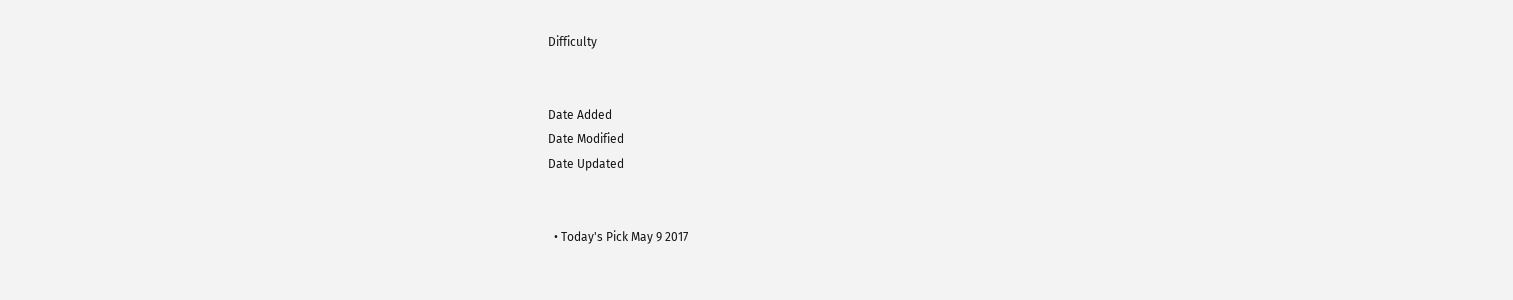Difficulty


Date Added
Date Modified
Date Updated


  • Today's Pick May 9 2017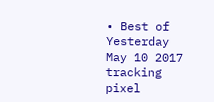• Best of Yesterday May 10 2017 tracking pixel